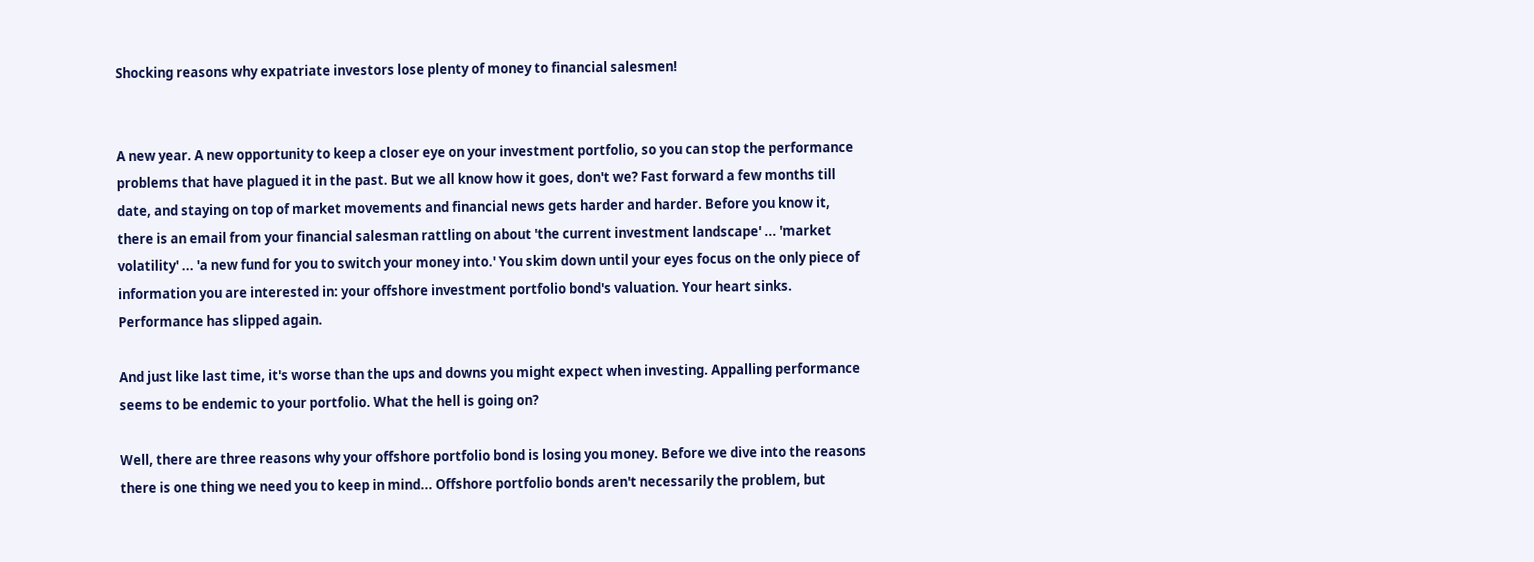Shocking reasons why expatriate investors lose plenty of money to financial salesmen!


A new year. A new opportunity to keep a closer eye on your investment portfolio, so you can stop the performance problems that have plagued it in the past. But we all know how it goes, don't we? Fast forward a few months till date, and staying on top of market movements and financial news gets harder and harder. Before you know it, there is an email from your financial salesman rattling on about 'the current investment landscape' ... 'market volatility' ... 'a new fund for you to switch your money into.' You skim down until your eyes focus on the only piece of information you are interested in: your offshore investment portfolio bond's valuation. Your heart sinks. Performance has slipped again.

And just like last time, it's worse than the ups and downs you might expect when investing. Appalling performance seems to be endemic to your portfolio. What the hell is going on?

Well, there are three reasons why your offshore portfolio bond is losing you money. Before we dive into the reasons there is one thing we need you to keep in mind... Offshore portfolio bonds aren't necessarily the problem, but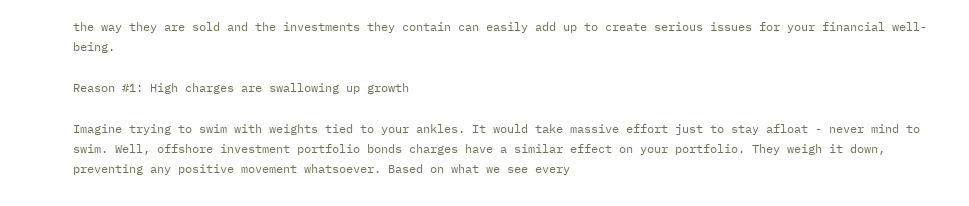the way they are sold and the investments they contain can easily add up to create serious issues for your financial well-being.

Reason #1: High charges are swallowing up growth

Imagine trying to swim with weights tied to your ankles. It would take massive effort just to stay afloat - never mind to swim. Well, offshore investment portfolio bonds charges have a similar effect on your portfolio. They weigh it down, preventing any positive movement whatsoever. Based on what we see every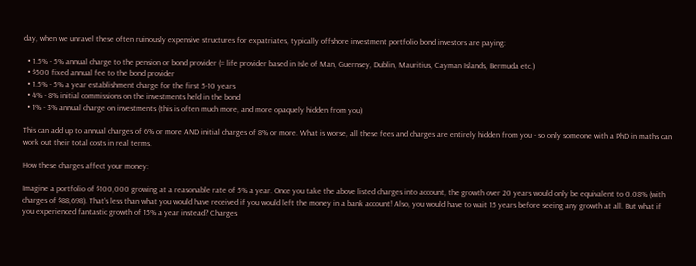day, when we unravel these often ruinously expensive structures for expatriates, typically offshore investment portfolio bond investors are paying:

  • 1.5% - 5% annual charge to the pension or bond provider (= life provider based in Isle of Man, Guernsey, Dublin, Mauritius, Cayman Islands, Bermuda etc.)
  • $500 fixed annual fee to the bond provider
  • 1.5% - 5% a year establishment charge for the first 5-10 years
  • 4% - 8% initial commissions on the investments held in the bond
  • 1% - 3% annual charge on investments (this is often much more, and more opaquely hidden from you)

This can add up to annual charges of 6% or more AND initial charges of 8% or more. What is worse, all these fees and charges are entirely hidden from you - so only someone with a PhD in maths can work out their total costs in real terms.

How these charges affect your money:

Imagine a portfolio of $100,000 growing at a reasonable rate of 5% a year. Once you take the above listed charges into account, the growth over 20 years would only be equivalent to 0.08% (with charges of $88,698). That's less than what you would have received if you would left the money in a bank account! Also, you would have to wait 15 years before seeing any growth at all. But what if you experienced fantastic growth of 15% a year instead? Charges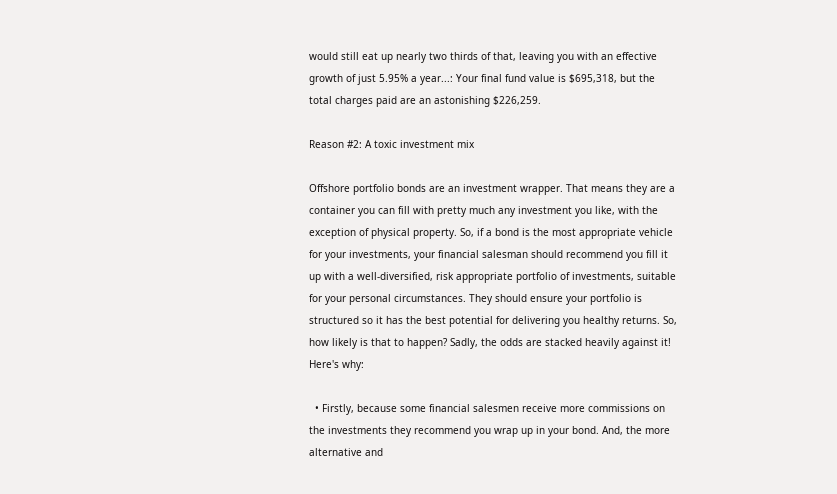would still eat up nearly two thirds of that, leaving you with an effective growth of just 5.95% a year...: Your final fund value is $695,318, but the total charges paid are an astonishing $226,259.

Reason #2: A toxic investment mix

Offshore portfolio bonds are an investment wrapper. That means they are a container you can fill with pretty much any investment you like, with the exception of physical property. So, if a bond is the most appropriate vehicle for your investments, your financial salesman should recommend you fill it up with a well-diversified, risk appropriate portfolio of investments, suitable for your personal circumstances. They should ensure your portfolio is structured so it has the best potential for delivering you healthy returns. So, how likely is that to happen? Sadly, the odds are stacked heavily against it! Here's why:

  • Firstly, because some financial salesmen receive more commissions on the investments they recommend you wrap up in your bond. And, the more alternative and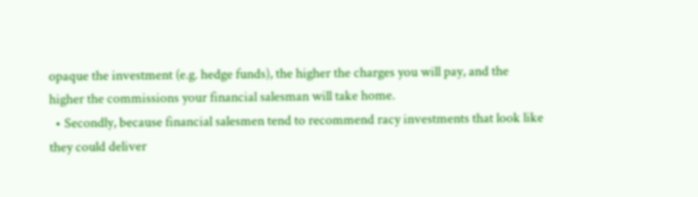opaque the investment (e.g. hedge funds), the higher the charges you will pay, and the higher the commissions your financial salesman will take home.
  • Secondly, because financial salesmen tend to recommend racy investments that look like they could deliver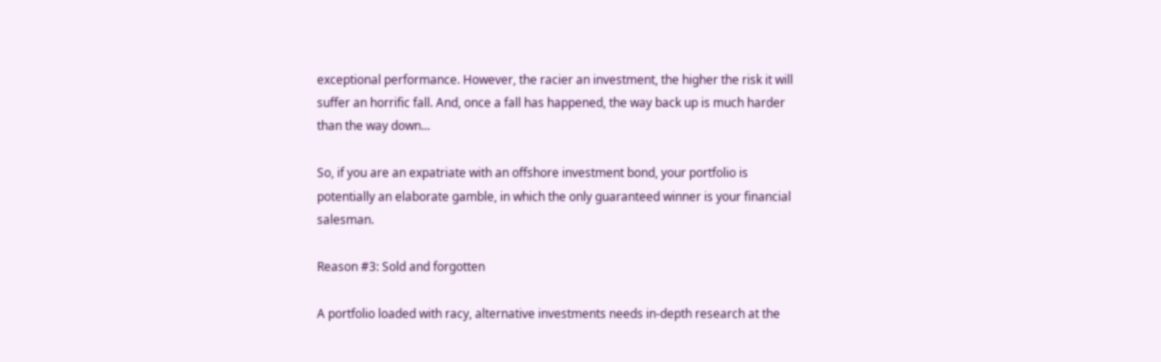exceptional performance. However, the racier an investment, the higher the risk it will suffer an horrific fall. And, once a fall has happened, the way back up is much harder than the way down...

So, if you are an expatriate with an offshore investment bond, your portfolio is potentially an elaborate gamble, in which the only guaranteed winner is your financial salesman.

Reason #3: Sold and forgotten

A portfolio loaded with racy, alternative investments needs in-depth research at the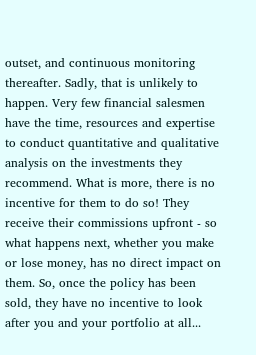outset, and continuous monitoring thereafter. Sadly, that is unlikely to happen. Very few financial salesmen have the time, resources and expertise to conduct quantitative and qualitative analysis on the investments they recommend. What is more, there is no incentive for them to do so! They receive their commissions upfront - so what happens next, whether you make or lose money, has no direct impact on them. So, once the policy has been sold, they have no incentive to look after you and your portfolio at all...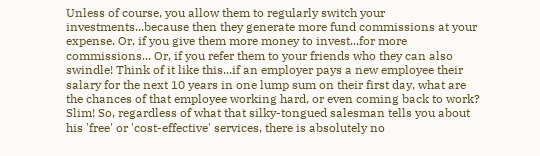Unless of course, you allow them to regularly switch your investments...because then they generate more fund commissions at your expense. Or, if you give them more money to invest...for more commissions... Or, if you refer them to your friends who they can also swindle! Think of it like this...if an employer pays a new employee their salary for the next 10 years in one lump sum on their first day, what are the chances of that employee working hard, or even coming back to work? Slim! So, regardless of what that silky-tongued salesman tells you about his 'free' or 'cost-effective' services, there is absolutely no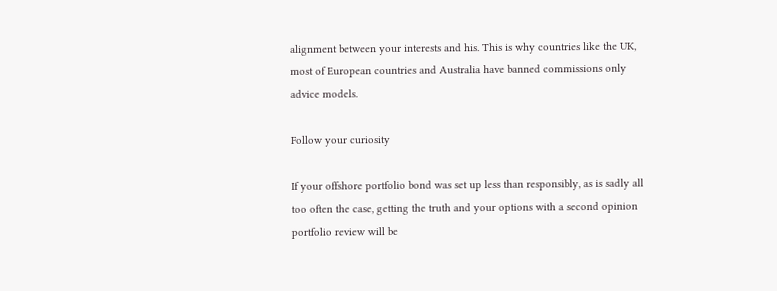alignment between your interests and his. This is why countries like the UK, most of European countries and Australia have banned commissions only advice models.

Follow your curiosity

If your offshore portfolio bond was set up less than responsibly, as is sadly all too often the case, getting the truth and your options with a second opinion portfolio review will be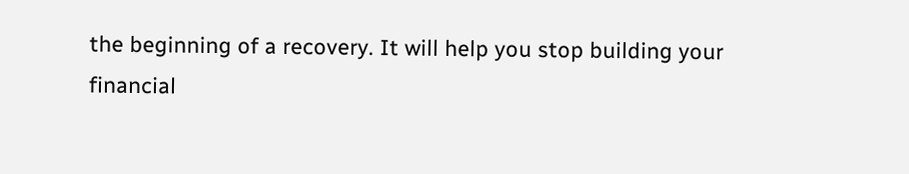the beginning of a recovery. It will help you stop building your financial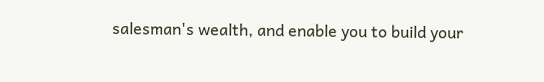salesman's wealth, and enable you to build your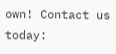own! Contact us today: